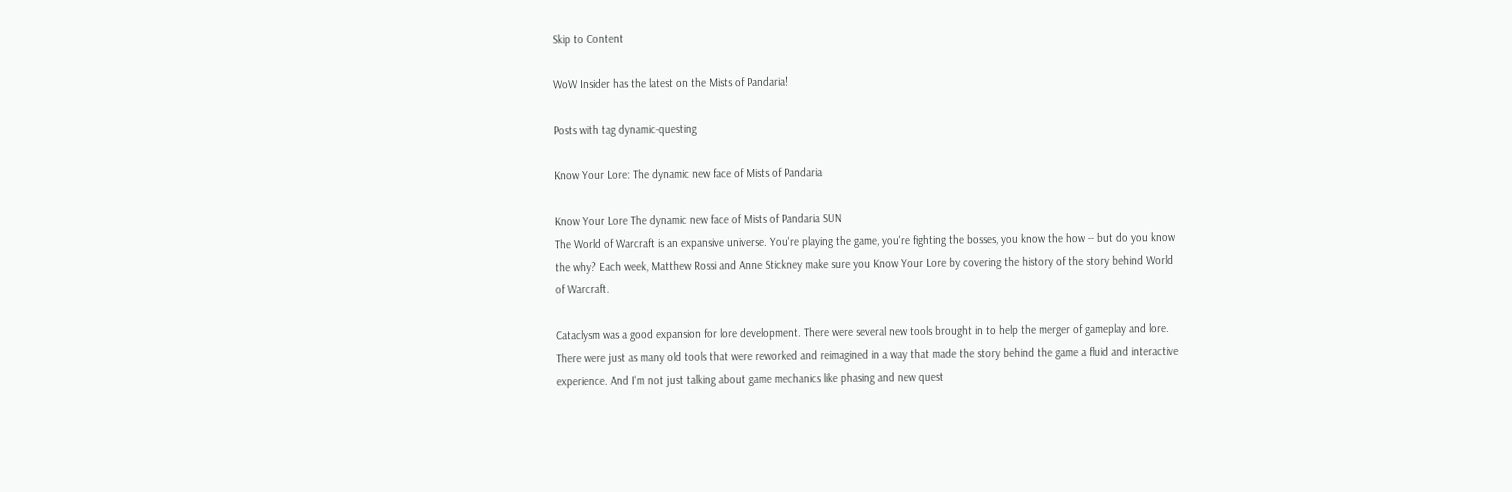Skip to Content

WoW Insider has the latest on the Mists of Pandaria!

Posts with tag dynamic-questing

Know Your Lore: The dynamic new face of Mists of Pandaria

Know Your Lore The dynamic new face of Mists of Pandaria SUN
The World of Warcraft is an expansive universe. You're playing the game, you're fighting the bosses, you know the how -- but do you know the why? Each week, Matthew Rossi and Anne Stickney make sure you Know Your Lore by covering the history of the story behind World of Warcraft.

Cataclysm was a good expansion for lore development. There were several new tools brought in to help the merger of gameplay and lore. There were just as many old tools that were reworked and reimagined in a way that made the story behind the game a fluid and interactive experience. And I'm not just talking about game mechanics like phasing and new quest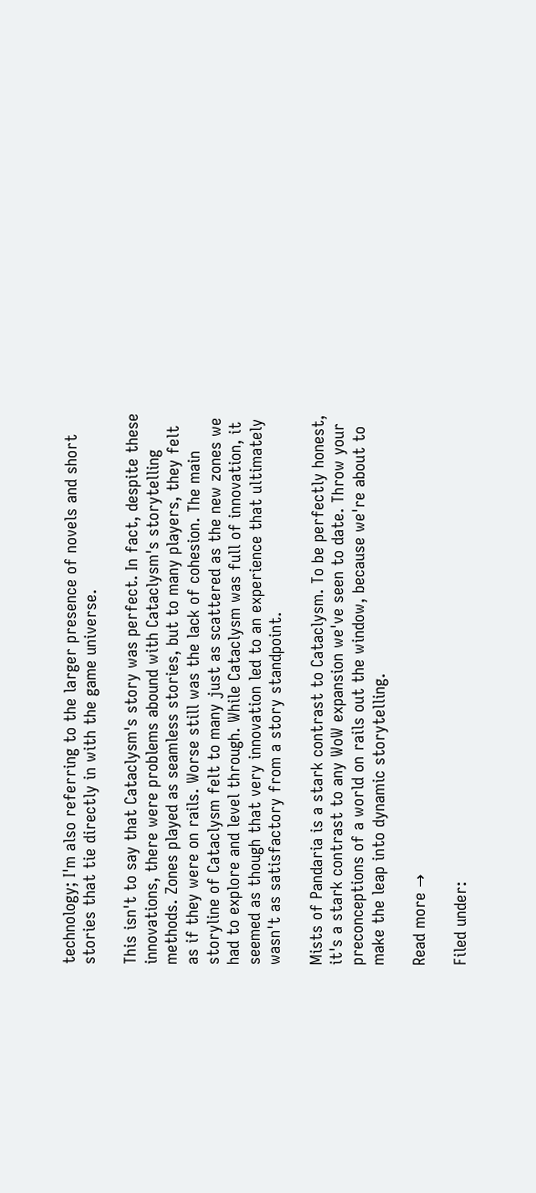technology; I'm also referring to the larger presence of novels and short stories that tie directly in with the game universe.

This isn't to say that Cataclysm's story was perfect. In fact, despite these innovations, there were problems abound with Cataclysm's storytelling methods. Zones played as seamless stories, but to many players, they felt as if they were on rails. Worse still was the lack of cohesion. The main storyline of Cataclysm felt to many just as scattered as the new zones we had to explore and level through. While Cataclysm was full of innovation, it seemed as though that very innovation led to an experience that ultimately wasn't as satisfactory from a story standpoint.

Mists of Pandaria is a stark contrast to Cataclysm. To be perfectly honest, it's a stark contrast to any WoW expansion we've seen to date. Throw your preconceptions of a world on rails out the window, because we're about to make the leap into dynamic storytelling.

Read more →

Filed under: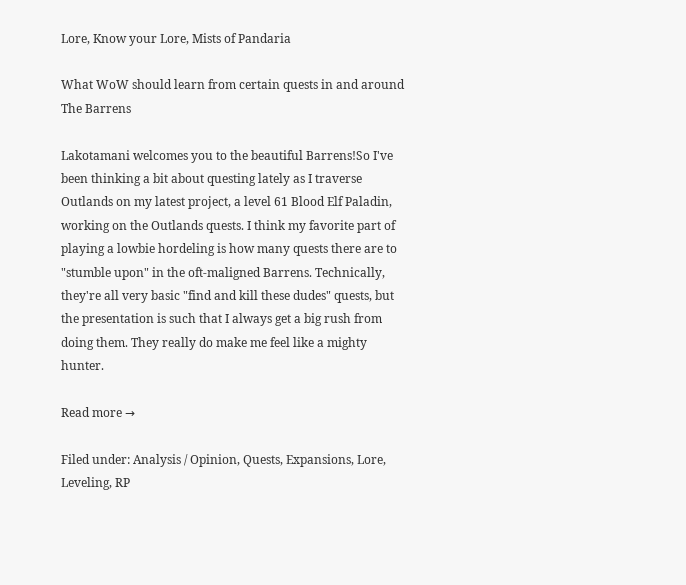Lore, Know your Lore, Mists of Pandaria

What WoW should learn from certain quests in and around The Barrens

Lakotamani welcomes you to the beautiful Barrens!So I've been thinking a bit about questing lately as I traverse Outlands on my latest project, a level 61 Blood Elf Paladin, working on the Outlands quests. I think my favorite part of playing a lowbie hordeling is how many quests there are to "stumble upon" in the oft-maligned Barrens. Technically, they're all very basic "find and kill these dudes" quests, but the presentation is such that I always get a big rush from doing them. They really do make me feel like a mighty hunter.

Read more →

Filed under: Analysis / Opinion, Quests, Expansions, Lore, Leveling, RP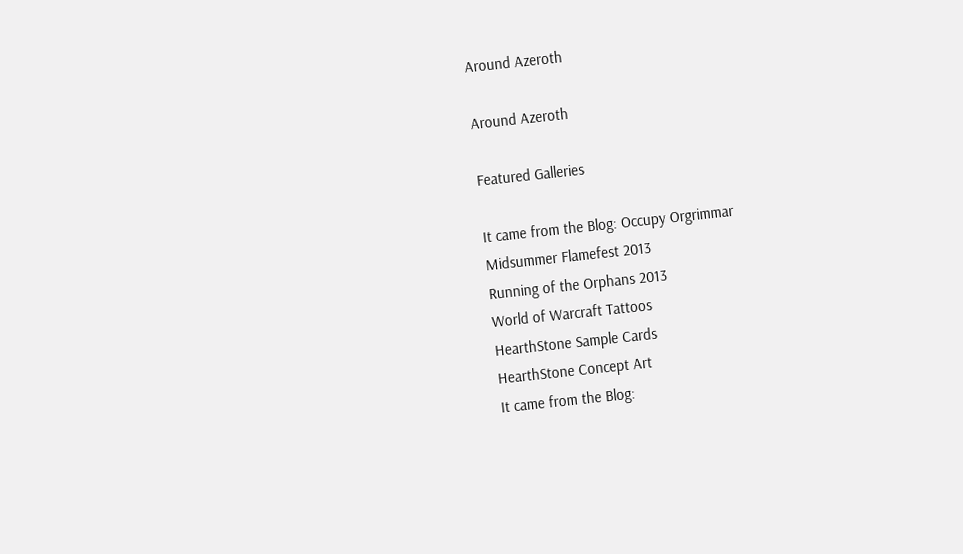Around Azeroth

Around Azeroth

Featured Galleries

It came from the Blog: Occupy Orgrimmar
Midsummer Flamefest 2013
Running of the Orphans 2013
World of Warcraft Tattoos
HearthStone Sample Cards
HearthStone Concept Art
It came from the Blog: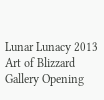Lunar Lunacy 2013
Art of Blizzard Gallery Opening